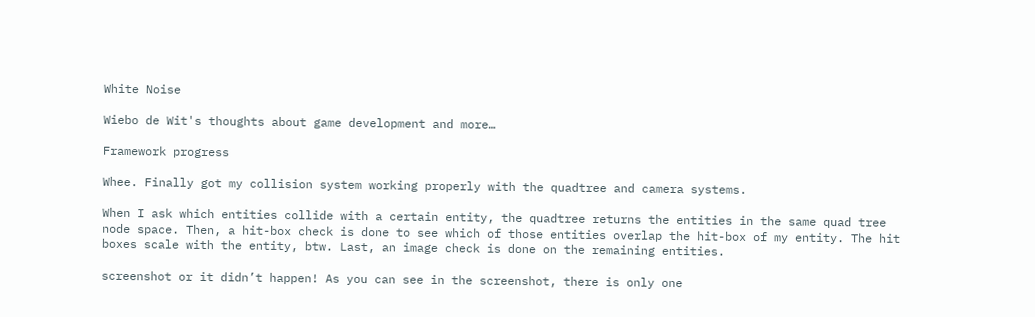White Noise

Wiebo de Wit's thoughts about game development and more…

Framework progress

Whee. Finally got my collision system working properly with the quadtree and camera systems.

When I ask which entities collide with a certain entity, the quadtree returns the entities in the same quad tree node space. Then, a hit-box check is done to see which of those entities overlap the hit-box of my entity. The hit boxes scale with the entity, btw. Last, an image check is done on the remaining entities.

screenshot or it didn’t happen! As you can see in the screenshot, there is only one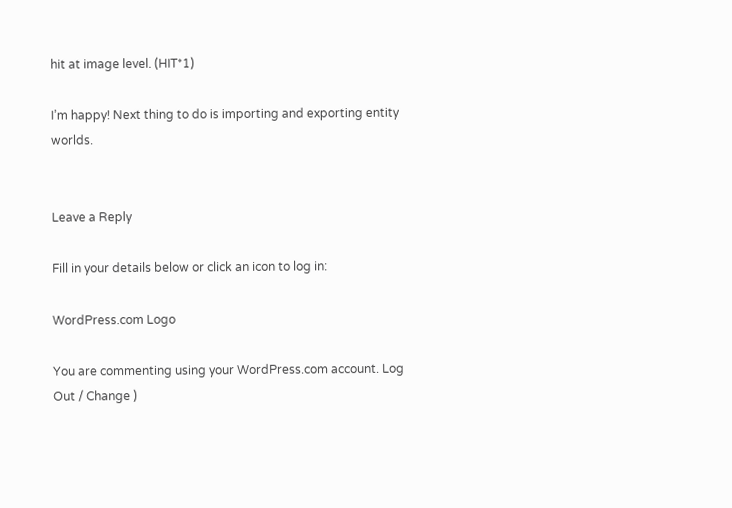hit at image level. (HIT*1)

I’m happy! Next thing to do is importing and exporting entity worlds.


Leave a Reply

Fill in your details below or click an icon to log in:

WordPress.com Logo

You are commenting using your WordPress.com account. Log Out / Change )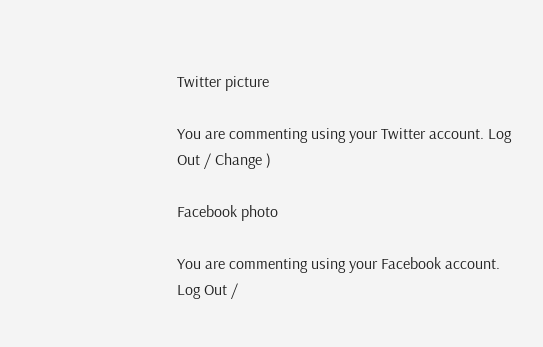Twitter picture

You are commenting using your Twitter account. Log Out / Change )

Facebook photo

You are commenting using your Facebook account. Log Out /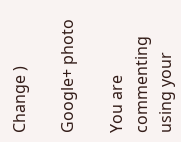Change )

Google+ photo

You are commenting using your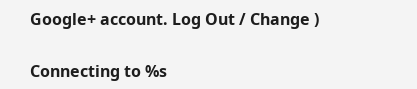Google+ account. Log Out / Change )

Connecting to %s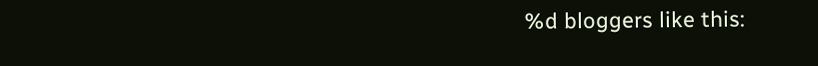%d bloggers like this: